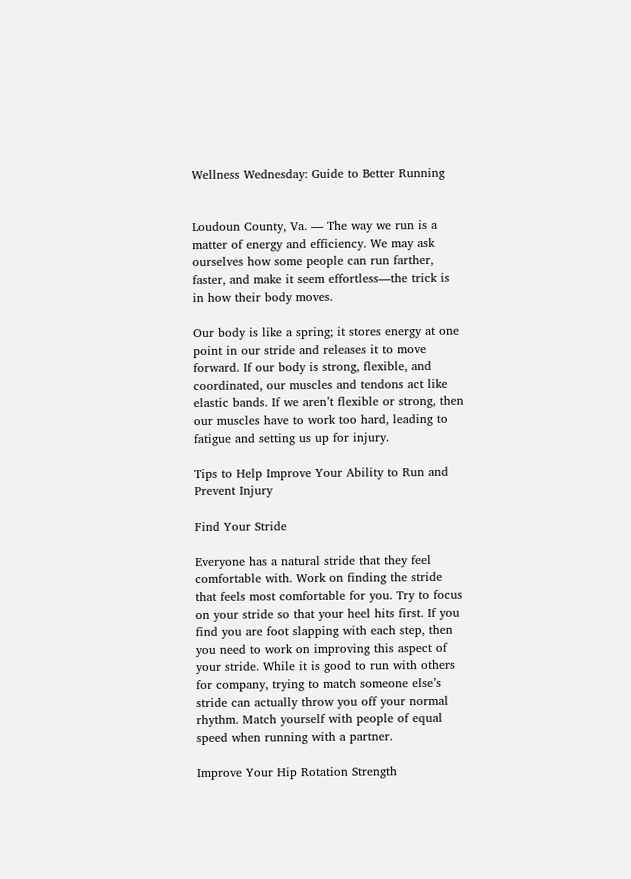Wellness Wednesday: Guide to Better Running


Loudoun County, Va. — The way we run is a matter of energy and efficiency. We may ask ourselves how some people can run farther, faster, and make it seem effortless—the trick is in how their body moves.

Our body is like a spring; it stores energy at one point in our stride and releases it to move forward. If our body is strong, flexible, and coordinated, our muscles and tendons act like elastic bands. If we aren’t flexible or strong, then our muscles have to work too hard, leading to fatigue and setting us up for injury.

Tips to Help Improve Your Ability to Run and Prevent Injury

Find Your Stride

Everyone has a natural stride that they feel comfortable with. Work on finding the stride that feels most comfortable for you. Try to focus on your stride so that your heel hits first. If you find you are foot slapping with each step, then you need to work on improving this aspect of your stride. While it is good to run with others for company, trying to match someone else’s stride can actually throw you off your normal rhythm. Match yourself with people of equal speed when running with a partner.

Improve Your Hip Rotation Strength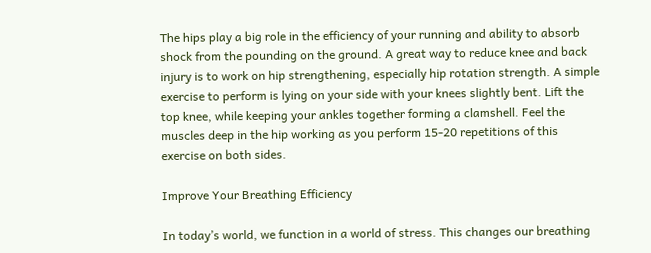The hips play a big role in the efficiency of your running and ability to absorb shock from the pounding on the ground. A great way to reduce knee and back injury is to work on hip strengthening, especially hip rotation strength. A simple exercise to perform is lying on your side with your knees slightly bent. Lift the top knee, while keeping your ankles together forming a clamshell. Feel the muscles deep in the hip working as you perform 15-20 repetitions of this exercise on both sides.

Improve Your Breathing Efficiency

In today’s world, we function in a world of stress. This changes our breathing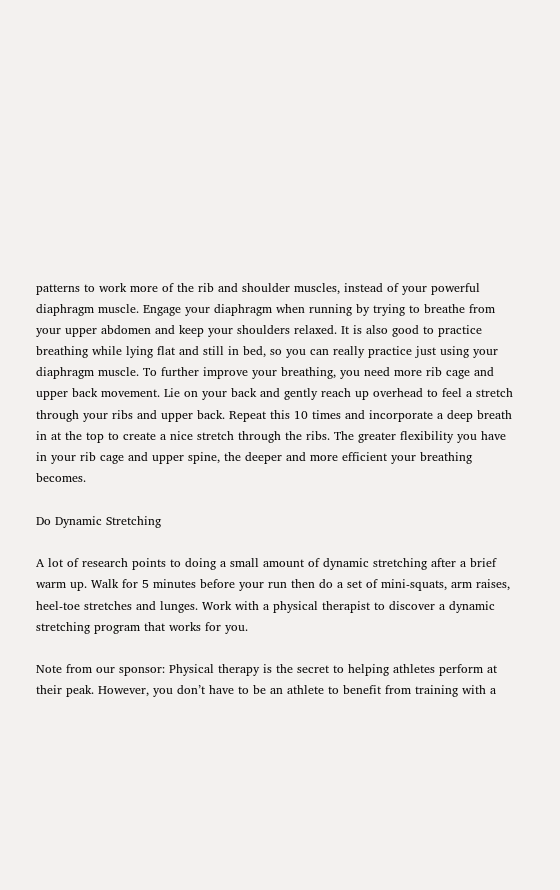patterns to work more of the rib and shoulder muscles, instead of your powerful diaphragm muscle. Engage your diaphragm when running by trying to breathe from your upper abdomen and keep your shoulders relaxed. It is also good to practice breathing while lying flat and still in bed, so you can really practice just using your diaphragm muscle. To further improve your breathing, you need more rib cage and upper back movement. Lie on your back and gently reach up overhead to feel a stretch through your ribs and upper back. Repeat this 10 times and incorporate a deep breath in at the top to create a nice stretch through the ribs. The greater flexibility you have in your rib cage and upper spine, the deeper and more efficient your breathing becomes.

Do Dynamic Stretching

A lot of research points to doing a small amount of dynamic stretching after a brief warm up. Walk for 5 minutes before your run then do a set of mini-squats, arm raises, heel-toe stretches and lunges. Work with a physical therapist to discover a dynamic stretching program that works for you.

Note from our sponsor: Physical therapy is the secret to helping athletes perform at their peak. However, you don’t have to be an athlete to benefit from training with a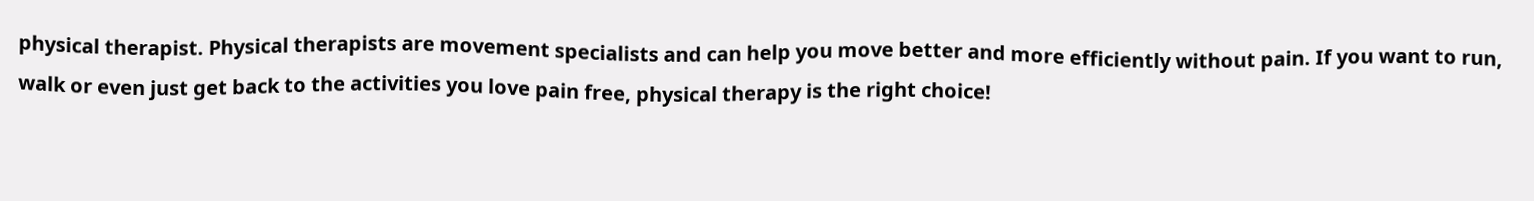physical therapist. Physical therapists are movement specialists and can help you move better and more efficiently without pain. If you want to run, walk or even just get back to the activities you love pain free, physical therapy is the right choice!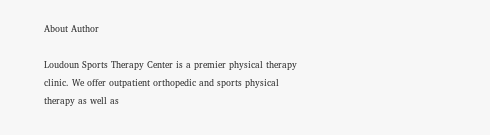About Author

Loudoun Sports Therapy Center is a premier physical therapy clinic. We offer outpatient orthopedic and sports physical therapy as well as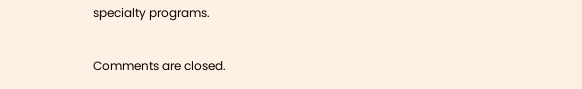specialty programs.

Comments are closed.